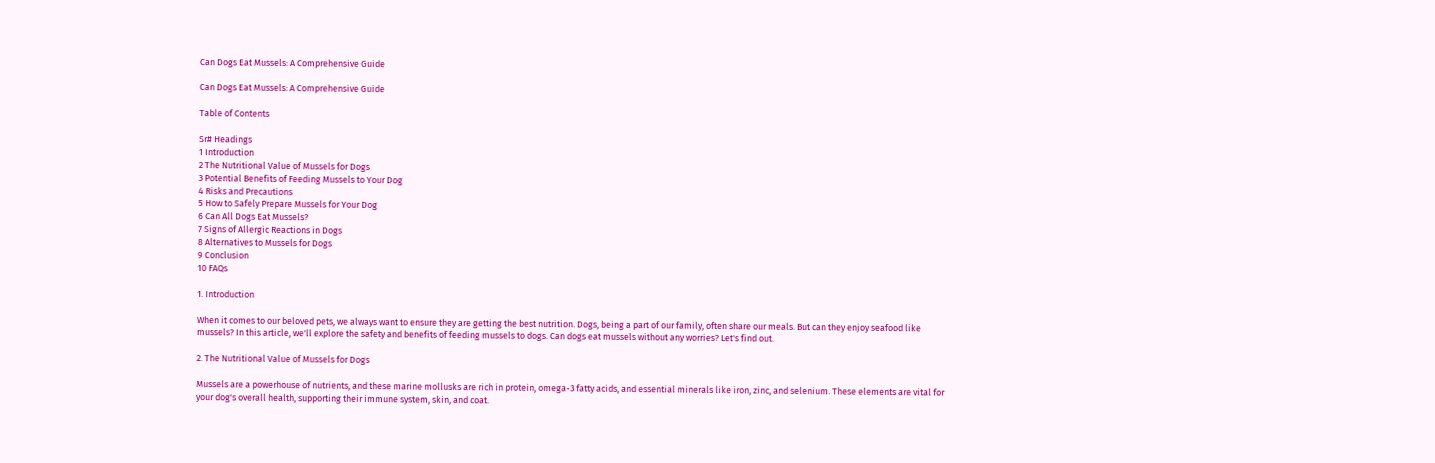Can Dogs Eat Mussels: A Comprehensive Guide

Can Dogs Eat Mussels: A Comprehensive Guide

Table of Contents

Sr# Headings
1 Introduction
2 The Nutritional Value of Mussels for Dogs
3 Potential Benefits of Feeding Mussels to Your Dog
4 Risks and Precautions
5 How to Safely Prepare Mussels for Your Dog
6 Can All Dogs Eat Mussels?
7 Signs of Allergic Reactions in Dogs
8 Alternatives to Mussels for Dogs
9 Conclusion
10 FAQs

1. Introduction

When it comes to our beloved pets, we always want to ensure they are getting the best nutrition. Dogs, being a part of our family, often share our meals. But can they enjoy seafood like mussels? In this article, we'll explore the safety and benefits of feeding mussels to dogs. Can dogs eat mussels without any worries? Let's find out.

2. The Nutritional Value of Mussels for Dogs

Mussels are a powerhouse of nutrients, and these marine mollusks are rich in protein, omega-3 fatty acids, and essential minerals like iron, zinc, and selenium. These elements are vital for your dog's overall health, supporting their immune system, skin, and coat.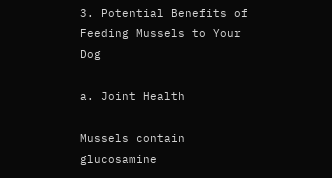3. Potential Benefits of Feeding Mussels to Your Dog

a. Joint Health

Mussels contain glucosamine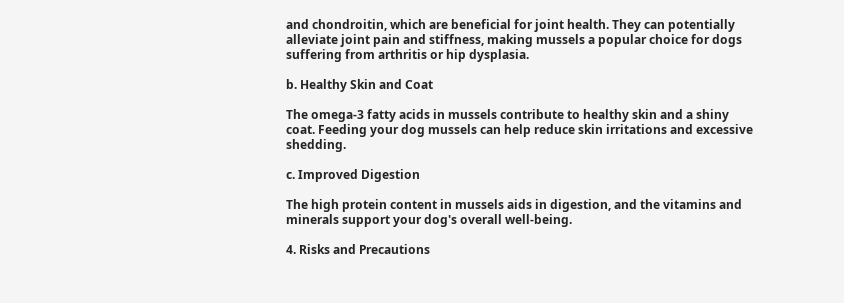and chondroitin, which are beneficial for joint health. They can potentially alleviate joint pain and stiffness, making mussels a popular choice for dogs suffering from arthritis or hip dysplasia.

b. Healthy Skin and Coat

The omega-3 fatty acids in mussels contribute to healthy skin and a shiny coat. Feeding your dog mussels can help reduce skin irritations and excessive shedding.

c. Improved Digestion

The high protein content in mussels aids in digestion, and the vitamins and minerals support your dog's overall well-being.

4. Risks and Precautions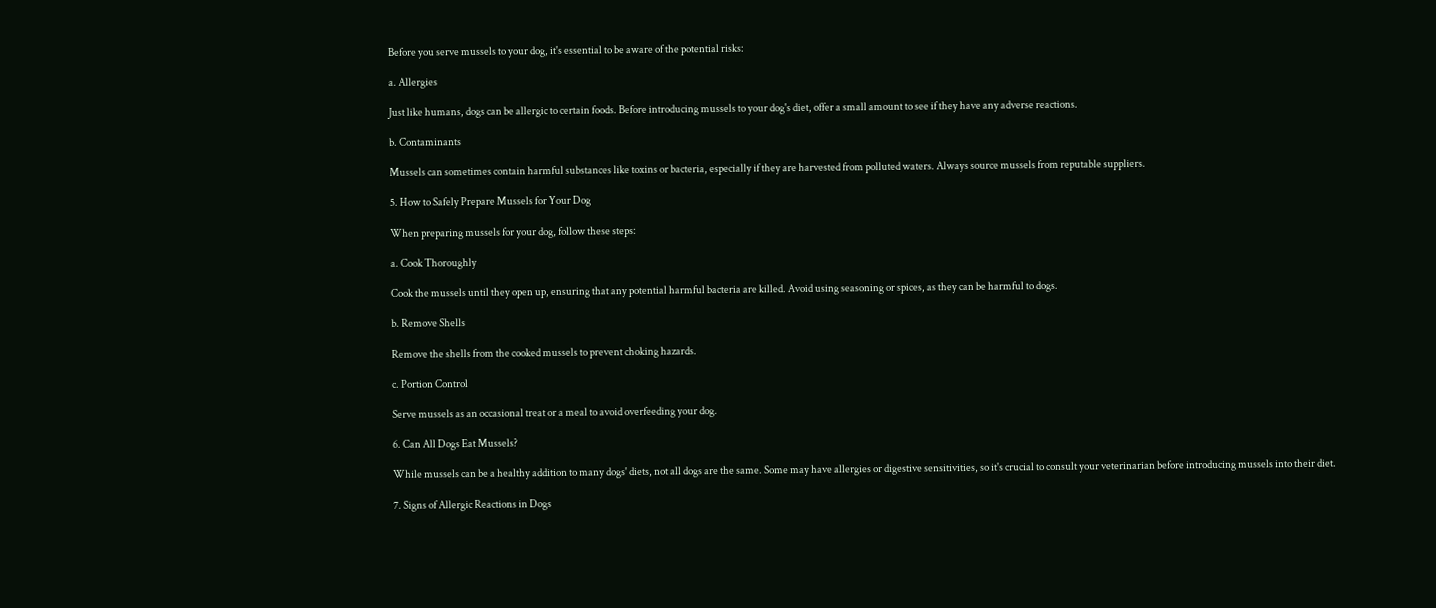Before you serve mussels to your dog, it's essential to be aware of the potential risks:

a. Allergies

Just like humans, dogs can be allergic to certain foods. Before introducing mussels to your dog's diet, offer a small amount to see if they have any adverse reactions.

b. Contaminants

Mussels can sometimes contain harmful substances like toxins or bacteria, especially if they are harvested from polluted waters. Always source mussels from reputable suppliers.

5. How to Safely Prepare Mussels for Your Dog

When preparing mussels for your dog, follow these steps:

a. Cook Thoroughly

Cook the mussels until they open up, ensuring that any potential harmful bacteria are killed. Avoid using seasoning or spices, as they can be harmful to dogs.

b. Remove Shells

Remove the shells from the cooked mussels to prevent choking hazards.

c. Portion Control

Serve mussels as an occasional treat or a meal to avoid overfeeding your dog.

6. Can All Dogs Eat Mussels?

While mussels can be a healthy addition to many dogs' diets, not all dogs are the same. Some may have allergies or digestive sensitivities, so it's crucial to consult your veterinarian before introducing mussels into their diet.

7. Signs of Allergic Reactions in Dogs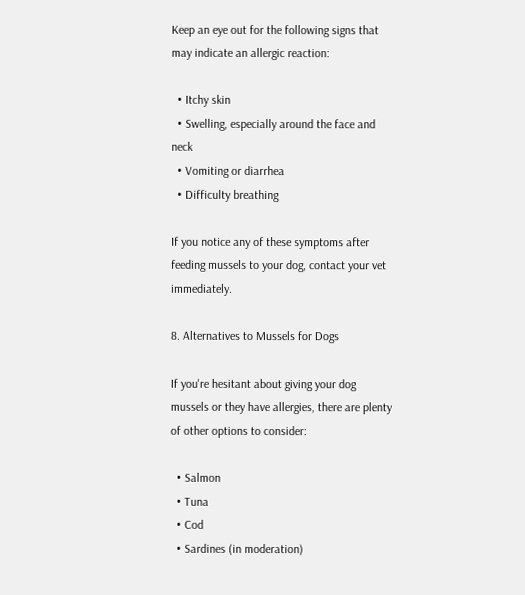Keep an eye out for the following signs that may indicate an allergic reaction:

  • Itchy skin
  • Swelling, especially around the face and neck
  • Vomiting or diarrhea
  • Difficulty breathing

If you notice any of these symptoms after feeding mussels to your dog, contact your vet immediately.

8. Alternatives to Mussels for Dogs

If you're hesitant about giving your dog mussels or they have allergies, there are plenty of other options to consider:

  • Salmon
  • Tuna
  • Cod
  • Sardines (in moderation)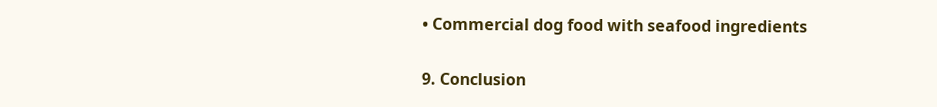• Commercial dog food with seafood ingredients

9. Conclusion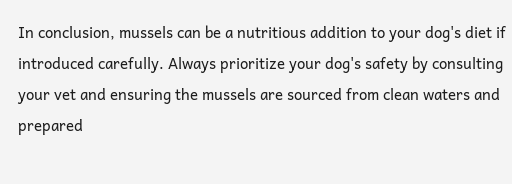In conclusion, mussels can be a nutritious addition to your dog's diet if introduced carefully. Always prioritize your dog's safety by consulting your vet and ensuring the mussels are sourced from clean waters and prepared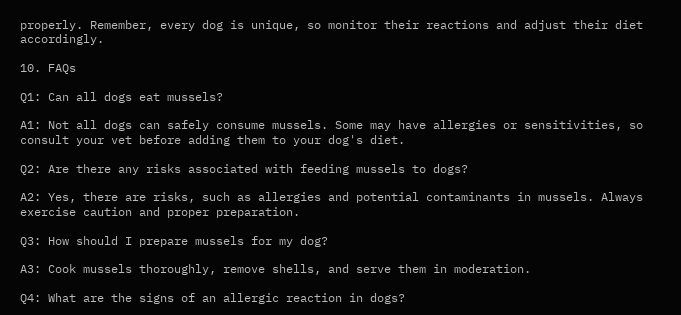properly. Remember, every dog is unique, so monitor their reactions and adjust their diet accordingly.

10. FAQs

Q1: Can all dogs eat mussels?

A1: Not all dogs can safely consume mussels. Some may have allergies or sensitivities, so consult your vet before adding them to your dog's diet.

Q2: Are there any risks associated with feeding mussels to dogs?

A2: Yes, there are risks, such as allergies and potential contaminants in mussels. Always exercise caution and proper preparation.

Q3: How should I prepare mussels for my dog?

A3: Cook mussels thoroughly, remove shells, and serve them in moderation.

Q4: What are the signs of an allergic reaction in dogs?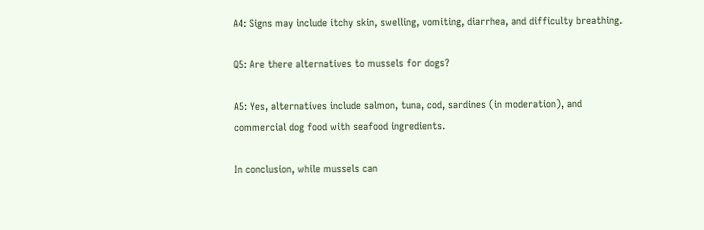A4: Signs may include itchy skin, swelling, vomiting, diarrhea, and difficulty breathing.

Q5: Are there alternatives to mussels for dogs?

A5: Yes, alternatives include salmon, tuna, cod, sardines (in moderation), and commercial dog food with seafood ingredients.

In conclusion, while mussels can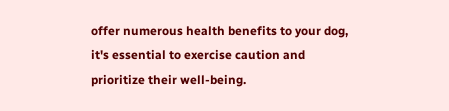offer numerous health benefits to your dog, it's essential to exercise caution and prioritize their well-being.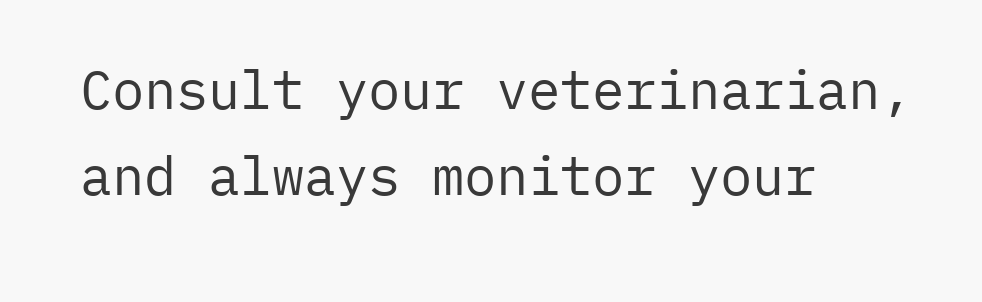Consult your veterinarian, and always monitor your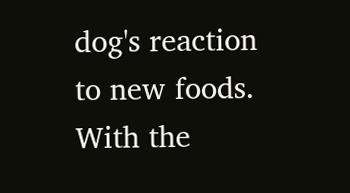dog's reaction to new foods. With the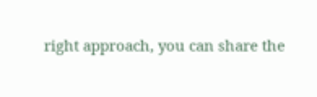right approach, you can share the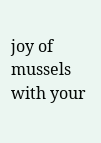joy of mussels with your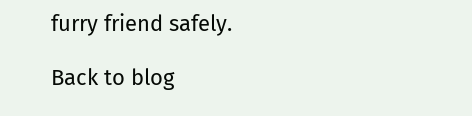furry friend safely.

Back to blog